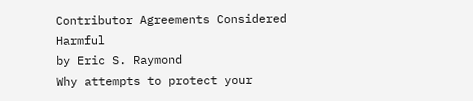Contributor Agreements Considered Harmful
by Eric S. Raymond
Why attempts to protect your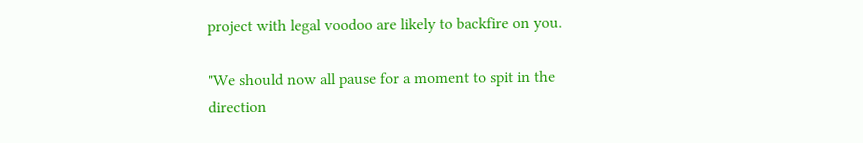project with legal voodoo are likely to backfire on you.

"We should now all pause for a moment to spit in the direction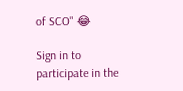of SCO" 😂

Sign in to participate in the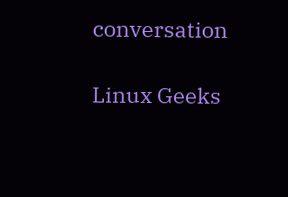conversation

Linux Geeks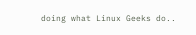doing what Linux Geeks do..